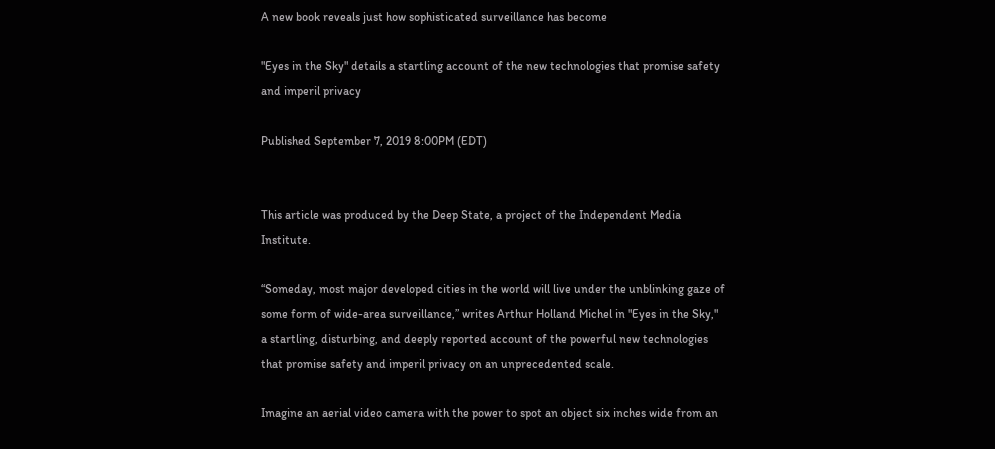A new book reveals just how sophisticated surveillance has become

"Eyes in the Sky" details a startling account of the new technologies that promise safety and imperil privacy

Published September 7, 2019 8:00PM (EDT)


This article was produced by the Deep State, a project of the Independent Media Institute.

“Someday, most major developed cities in the world will live under the unblinking gaze of some form of wide-area surveillance,” writes Arthur Holland Michel in "Eyes in the Sky," a startling, disturbing, and deeply reported account of the powerful new technologies that promise safety and imperil privacy on an unprecedented scale.

Imagine an aerial video camera with the power to spot an object six inches wide from an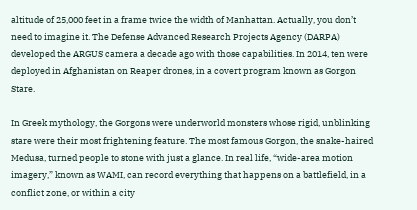altitude of 25,000 feet in a frame twice the width of Manhattan. Actually, you don’t need to imagine it. The Defense Advanced Research Projects Agency (DARPA) developed the ARGUS camera a decade ago with those capabilities. In 2014, ten were deployed in Afghanistan on Reaper drones, in a covert program known as Gorgon Stare.

In Greek mythology, the Gorgons were underworld monsters whose rigid, unblinking stare were their most frightening feature. The most famous Gorgon, the snake-haired Medusa, turned people to stone with just a glance. In real life, “wide-area motion imagery,” known as WAMI, can record everything that happens on a battlefield, in a conflict zone, or within a city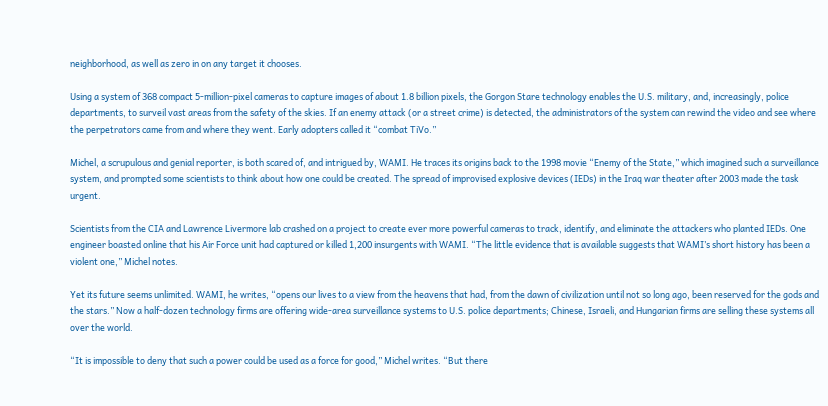neighborhood, as well as zero in on any target it chooses.

Using a system of 368 compact 5-million-pixel cameras to capture images of about 1.8 billion pixels, the Gorgon Stare technology enables the U.S. military, and, increasingly, police departments, to surveil vast areas from the safety of the skies. If an enemy attack (or a street crime) is detected, the administrators of the system can rewind the video and see where the perpetrators came from and where they went. Early adopters called it “combat TiVo.”

Michel, a scrupulous and genial reporter, is both scared of, and intrigued by, WAMI. He traces its origins back to the 1998 movie “Enemy of the State,” which imagined such a surveillance system, and prompted some scientists to think about how one could be created. The spread of improvised explosive devices (IEDs) in the Iraq war theater after 2003 made the task urgent.

Scientists from the CIA and Lawrence Livermore lab crashed on a project to create ever more powerful cameras to track, identify, and eliminate the attackers who planted IEDs. One engineer boasted online that his Air Force unit had captured or killed 1,200 insurgents with WAMI. “The little evidence that is available suggests that WAMI’s short history has been a violent one,” Michel notes.

Yet its future seems unlimited. WAMI, he writes, “opens our lives to a view from the heavens that had, from the dawn of civilization until not so long ago, been reserved for the gods and the stars.” Now a half-dozen technology firms are offering wide-area surveillance systems to U.S. police departments; Chinese, Israeli, and Hungarian firms are selling these systems all over the world.

“It is impossible to deny that such a power could be used as a force for good,” Michel writes. “But there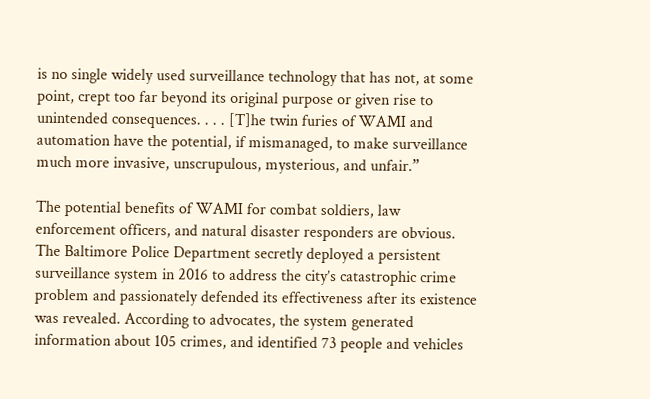is no single widely used surveillance technology that has not, at some point, crept too far beyond its original purpose or given rise to unintended consequences. . . . [T]he twin furies of WAMI and automation have the potential, if mismanaged, to make surveillance much more invasive, unscrupulous, mysterious, and unfair.”

The potential benefits of WAMI for combat soldiers, law enforcement officers, and natural disaster responders are obvious. The Baltimore Police Department secretly deployed a persistent surveillance system in 2016 to address the city’s catastrophic crime problem and passionately defended its effectiveness after its existence was revealed. According to advocates, the system generated information about 105 crimes, and identified 73 people and vehicles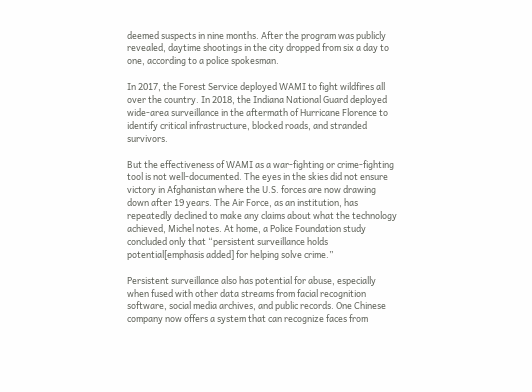deemed suspects in nine months. After the program was publicly revealed, daytime shootings in the city dropped from six a day to one, according to a police spokesman.

In 2017, the Forest Service deployed WAMI to fight wildfires all over the country. In 2018, the Indiana National Guard deployed wide-area surveillance in the aftermath of Hurricane Florence to identify critical infrastructure, blocked roads, and stranded survivors.

But the effectiveness of WAMI as a war-fighting or crime-fighting tool is not well-documented. The eyes in the skies did not ensure victory in Afghanistan where the U.S. forces are now drawing down after 19 years. The Air Force, as an institution, has repeatedly declined to make any claims about what the technology achieved, Michel notes. At home, a Police Foundation study concluded only that “persistent surveillance holds potential[emphasis added] for helping solve crime.”

Persistent surveillance also has potential for abuse, especially when fused with other data streams from facial recognition software, social media archives, and public records. One Chinese company now offers a system that can recognize faces from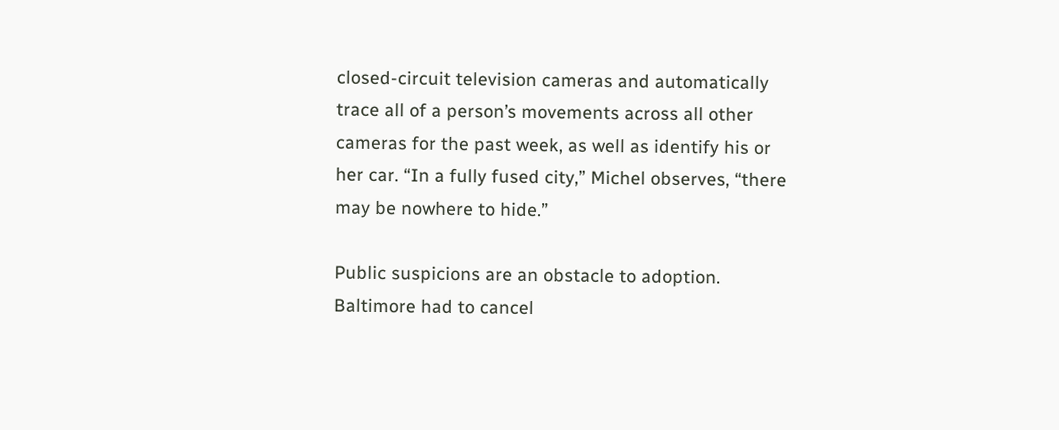closed-circuit television cameras and automatically trace all of a person’s movements across all other cameras for the past week, as well as identify his or her car. “In a fully fused city,” Michel observes, “there may be nowhere to hide.”

Public suspicions are an obstacle to adoption. Baltimore had to cancel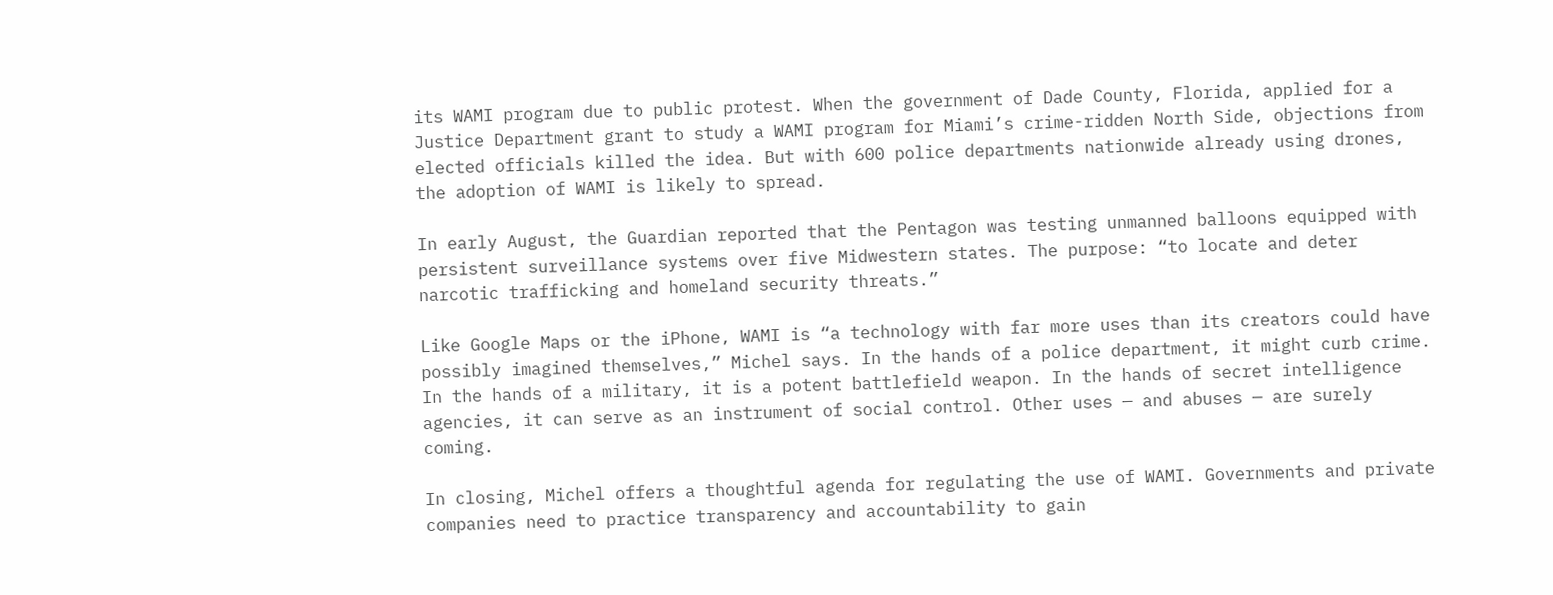its WAMI program due to public protest. When the government of Dade County, Florida, applied for a Justice Department grant to study a WAMI program for Miami’s crime-ridden North Side, objections from elected officials killed the idea. But with 600 police departments nationwide already using drones, the adoption of WAMI is likely to spread.

In early August, the Guardian reported that the Pentagon was testing unmanned balloons equipped with persistent surveillance systems over five Midwestern states. The purpose: “to locate and deter narcotic trafficking and homeland security threats.”

Like Google Maps or the iPhone, WAMI is “a technology with far more uses than its creators could have possibly imagined themselves,” Michel says. In the hands of a police department, it might curb crime. In the hands of a military, it is a potent battlefield weapon. In the hands of secret intelligence agencies, it can serve as an instrument of social control. Other uses — and abuses — are surely coming.

In closing, Michel offers a thoughtful agenda for regulating the use of WAMI. Governments and private companies need to practice transparency and accountability to gain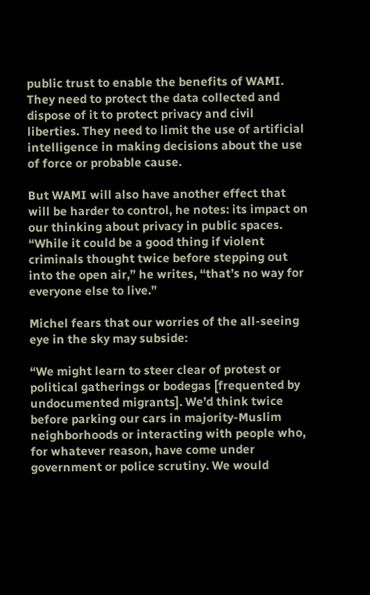public trust to enable the benefits of WAMI. They need to protect the data collected and dispose of it to protect privacy and civil liberties. They need to limit the use of artificial intelligence in making decisions about the use of force or probable cause.

But WAMI will also have another effect that will be harder to control, he notes: its impact on our thinking about privacy in public spaces. “While it could be a good thing if violent criminals thought twice before stepping out into the open air,” he writes, “that’s no way for everyone else to live.”

Michel fears that our worries of the all-seeing eye in the sky may subside:

“We might learn to steer clear of protest or political gatherings or bodegas [frequented by undocumented migrants]. We’d think twice before parking our cars in majority-Muslim neighborhoods or interacting with people who, for whatever reason, have come under government or police scrutiny. We would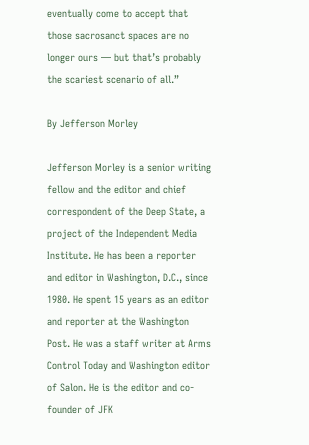eventually come to accept that those sacrosanct spaces are no longer ours — but that’s probably the scariest scenario of all.”

By Jefferson Morley

Jefferson Morley is a senior writing fellow and the editor and chief correspondent of the Deep State, a project of the Independent Media Institute. He has been a reporter and editor in Washington, D.C., since 1980. He spent 15 years as an editor and reporter at the Washington Post. He was a staff writer at Arms Control Today and Washington editor of Salon. He is the editor and co-founder of JFK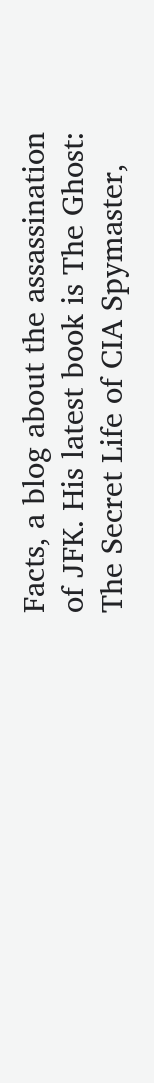Facts, a blog about the assassination of JFK. His latest book is The Ghost: The Secret Life of CIA Spymaster,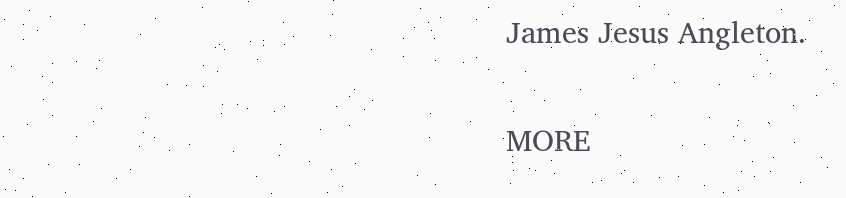James Jesus Angleton.

MORE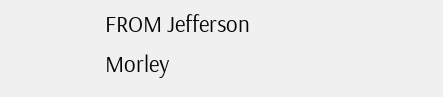FROM Jefferson Morley